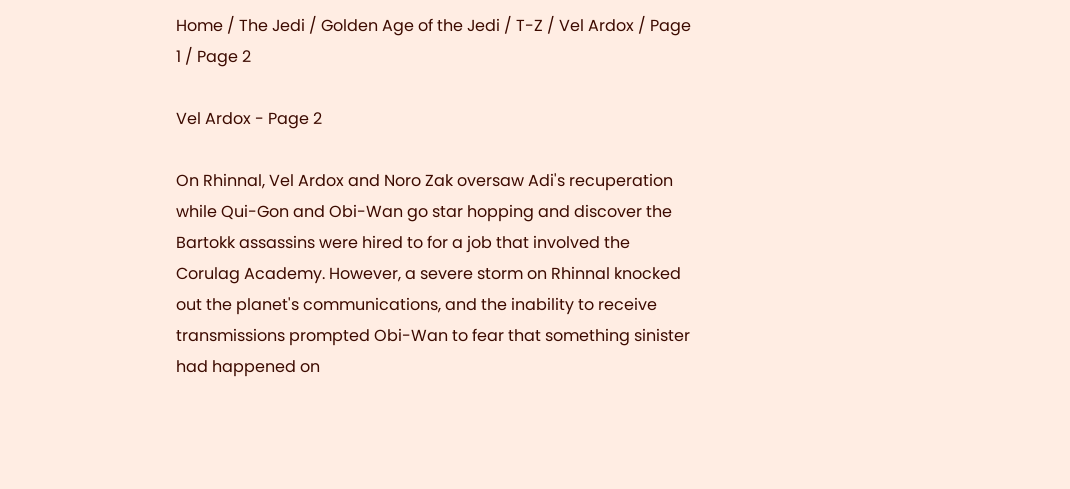Home / The Jedi / Golden Age of the Jedi / T-Z / Vel Ardox / Page 1 / Page 2

Vel Ardox - Page 2

On Rhinnal, Vel Ardox and Noro Zak oversaw Adi's recuperation while Qui-Gon and Obi-Wan go star hopping and discover the Bartokk assassins were hired to for a job that involved the Corulag Academy. However, a severe storm on Rhinnal knocked out the planet's communications, and the inability to receive transmissions prompted Obi-Wan to fear that something sinister had happened on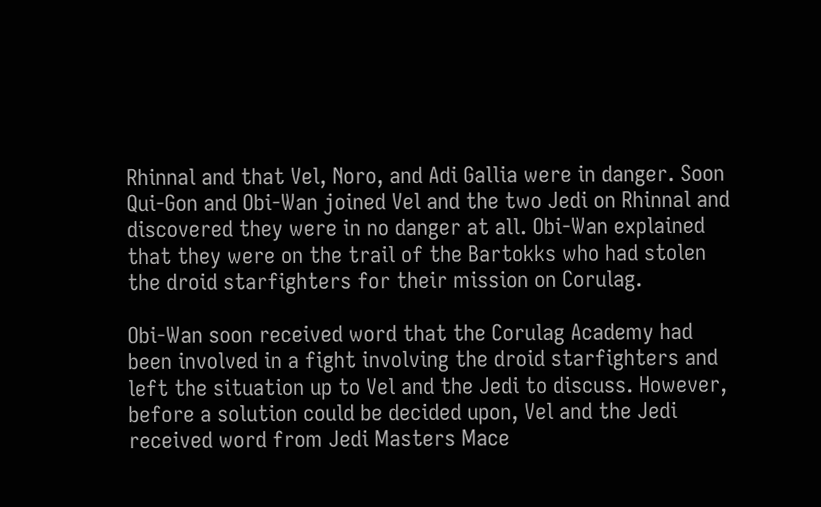Rhinnal and that Vel, Noro, and Adi Gallia were in danger. Soon Qui-Gon and Obi-Wan joined Vel and the two Jedi on Rhinnal and discovered they were in no danger at all. Obi-Wan explained that they were on the trail of the Bartokks who had stolen the droid starfighters for their mission on Corulag.

Obi-Wan soon received word that the Corulag Academy had been involved in a fight involving the droid starfighters and left the situation up to Vel and the Jedi to discuss. However, before a solution could be decided upon, Vel and the Jedi received word from Jedi Masters Mace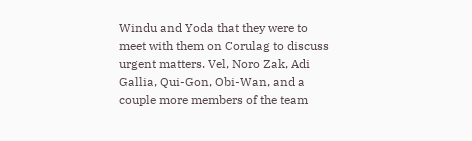Windu and Yoda that they were to meet with them on Corulag to discuss urgent matters. Vel, Noro Zak, Adi Gallia, Qui-Gon, Obi-Wan, and a couple more members of the team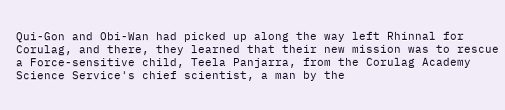Qui-Gon and Obi-Wan had picked up along the way left Rhinnal for Corulag, and there, they learned that their new mission was to rescue a Force-sensitive child, Teela Panjarra, from the Corulag Academy Science Service's chief scientist, a man by the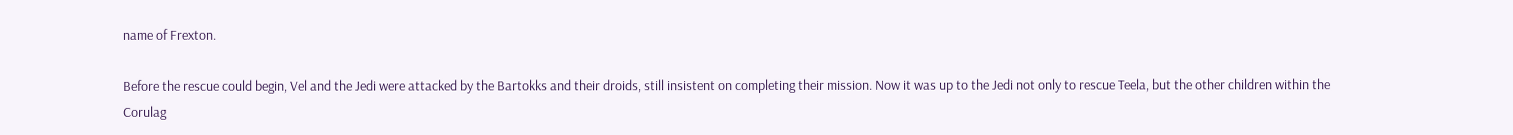name of Frexton.

Before the rescue could begin, Vel and the Jedi were attacked by the Bartokks and their droids, still insistent on completing their mission. Now it was up to the Jedi not only to rescue Teela, but the other children within the Corulag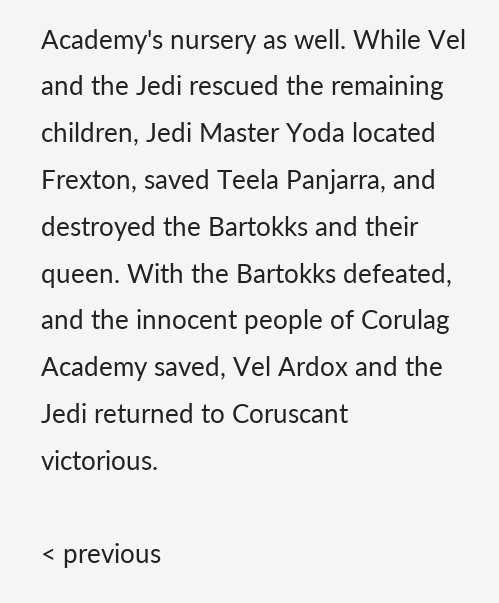Academy's nursery as well. While Vel and the Jedi rescued the remaining children, Jedi Master Yoda located Frexton, saved Teela Panjarra, and destroyed the Bartokks and their queen. With the Bartokks defeated, and the innocent people of Corulag Academy saved, Vel Ardox and the Jedi returned to Coruscant victorious.

< previous